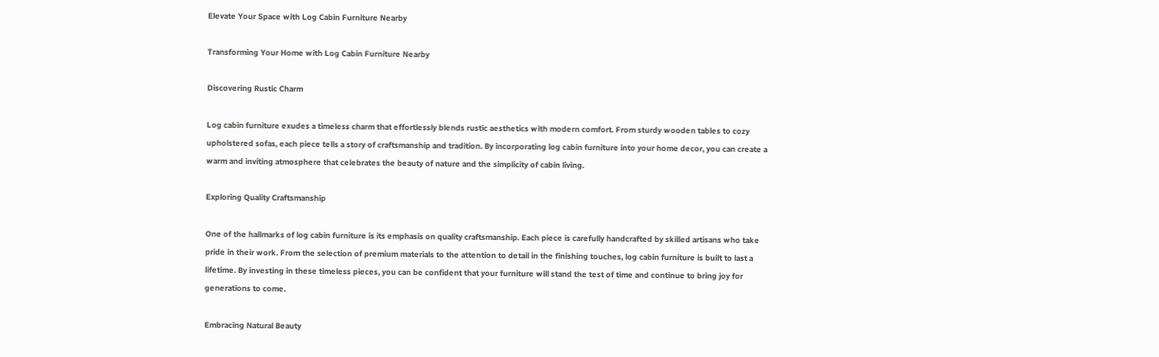Elevate Your Space with Log Cabin Furniture Nearby

Transforming Your Home with Log Cabin Furniture Nearby

Discovering Rustic Charm

Log cabin furniture exudes a timeless charm that effortlessly blends rustic aesthetics with modern comfort. From sturdy wooden tables to cozy upholstered sofas, each piece tells a story of craftsmanship and tradition. By incorporating log cabin furniture into your home decor, you can create a warm and inviting atmosphere that celebrates the beauty of nature and the simplicity of cabin living.

Exploring Quality Craftsmanship

One of the hallmarks of log cabin furniture is its emphasis on quality craftsmanship. Each piece is carefully handcrafted by skilled artisans who take pride in their work. From the selection of premium materials to the attention to detail in the finishing touches, log cabin furniture is built to last a lifetime. By investing in these timeless pieces, you can be confident that your furniture will stand the test of time and continue to bring joy for generations to come.

Embracing Natural Beauty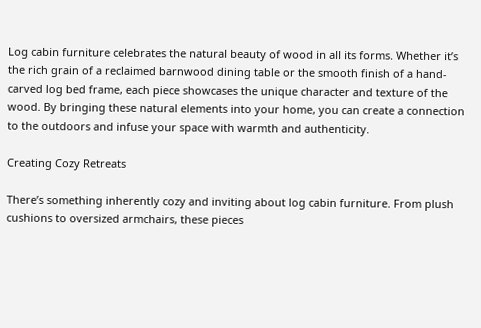Log cabin furniture celebrates the natural beauty of wood in all its forms. Whether it’s the rich grain of a reclaimed barnwood dining table or the smooth finish of a hand-carved log bed frame, each piece showcases the unique character and texture of the wood. By bringing these natural elements into your home, you can create a connection to the outdoors and infuse your space with warmth and authenticity.

Creating Cozy Retreats

There’s something inherently cozy and inviting about log cabin furniture. From plush cushions to oversized armchairs, these pieces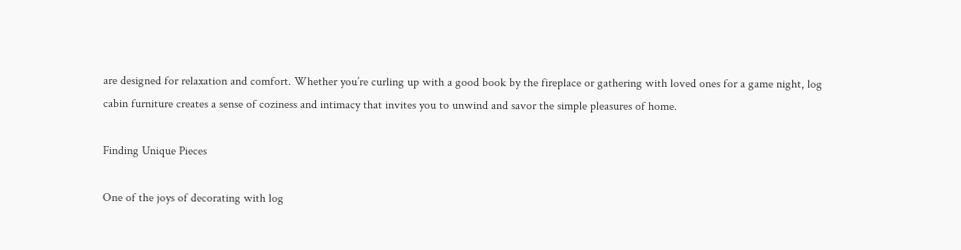are designed for relaxation and comfort. Whether you’re curling up with a good book by the fireplace or gathering with loved ones for a game night, log cabin furniture creates a sense of coziness and intimacy that invites you to unwind and savor the simple pleasures of home.

Finding Unique Pieces

One of the joys of decorating with log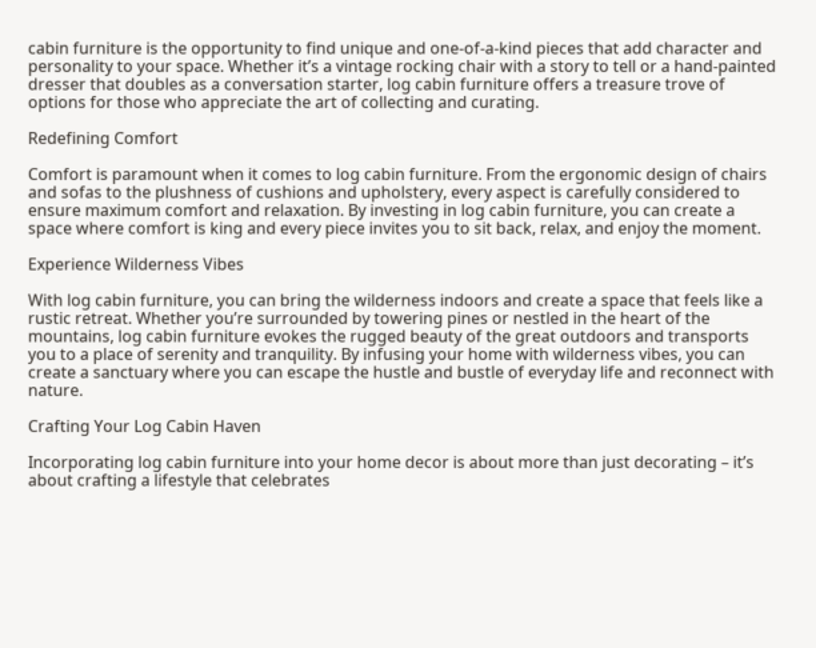cabin furniture is the opportunity to find unique and one-of-a-kind pieces that add character and personality to your space. Whether it’s a vintage rocking chair with a story to tell or a hand-painted dresser that doubles as a conversation starter, log cabin furniture offers a treasure trove of options for those who appreciate the art of collecting and curating.

Redefining Comfort

Comfort is paramount when it comes to log cabin furniture. From the ergonomic design of chairs and sofas to the plushness of cushions and upholstery, every aspect is carefully considered to ensure maximum comfort and relaxation. By investing in log cabin furniture, you can create a space where comfort is king and every piece invites you to sit back, relax, and enjoy the moment.

Experience Wilderness Vibes

With log cabin furniture, you can bring the wilderness indoors and create a space that feels like a rustic retreat. Whether you’re surrounded by towering pines or nestled in the heart of the mountains, log cabin furniture evokes the rugged beauty of the great outdoors and transports you to a place of serenity and tranquility. By infusing your home with wilderness vibes, you can create a sanctuary where you can escape the hustle and bustle of everyday life and reconnect with nature.

Crafting Your Log Cabin Haven

Incorporating log cabin furniture into your home decor is about more than just decorating – it’s about crafting a lifestyle that celebrates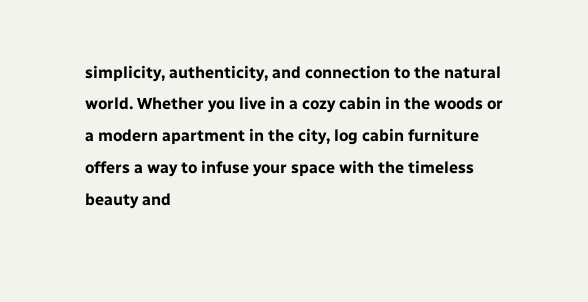simplicity, authenticity, and connection to the natural world. Whether you live in a cozy cabin in the woods or a modern apartment in the city, log cabin furniture offers a way to infuse your space with the timeless beauty and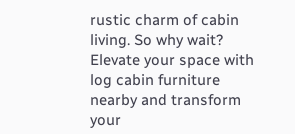rustic charm of cabin living. So why wait? Elevate your space with log cabin furniture nearby and transform your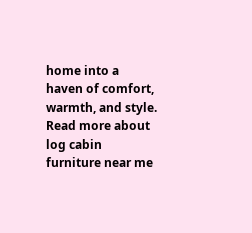home into a haven of comfort, warmth, and style. Read more about log cabin furniture near me